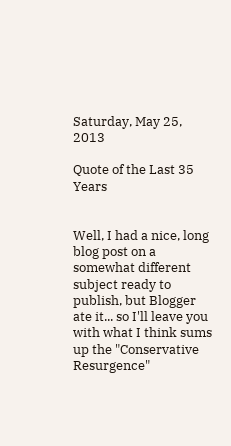Saturday, May 25, 2013

Quote of the Last 35 Years


Well, I had a nice, long blog post on a somewhat different subject ready to publish, but Blogger ate it... so I'll leave you with what I think sums up the "Conservative Resurgence"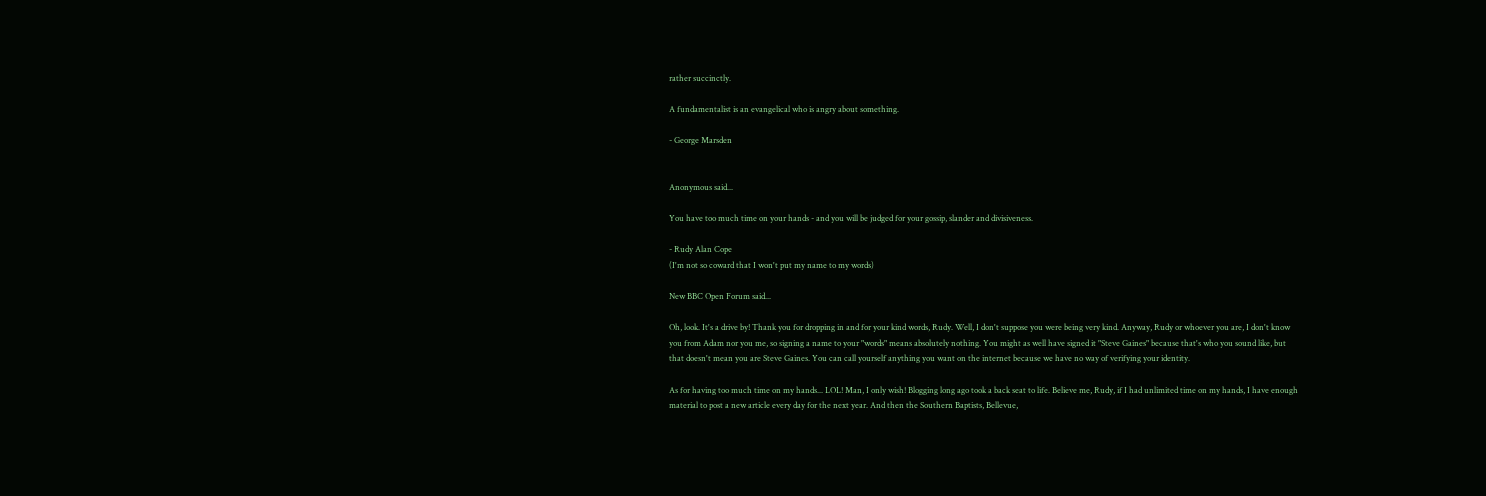rather succinctly.

A fundamentalist is an evangelical who is angry about something.

- George Marsden


Anonymous said...

You have too much time on your hands - and you will be judged for your gossip, slander and divisiveness.

- Rudy Alan Cope
(I'm not so coward that I won't put my name to my words)

New BBC Open Forum said...

Oh, look. It's a drive by! Thank you for dropping in and for your kind words, Rudy. Well, I don't suppose you were being very kind. Anyway, Rudy or whoever you are, I don't know you from Adam nor you me, so signing a name to your "words" means absolutely nothing. You might as well have signed it "Steve Gaines" because that's who you sound like, but that doesn't mean you are Steve Gaines. You can call yourself anything you want on the internet because we have no way of verifying your identity.

As for having too much time on my hands... LOL! Man, I only wish! Blogging long ago took a back seat to life. Believe me, Rudy, if I had unlimited time on my hands, I have enough material to post a new article every day for the next year. And then the Southern Baptists, Bellevue,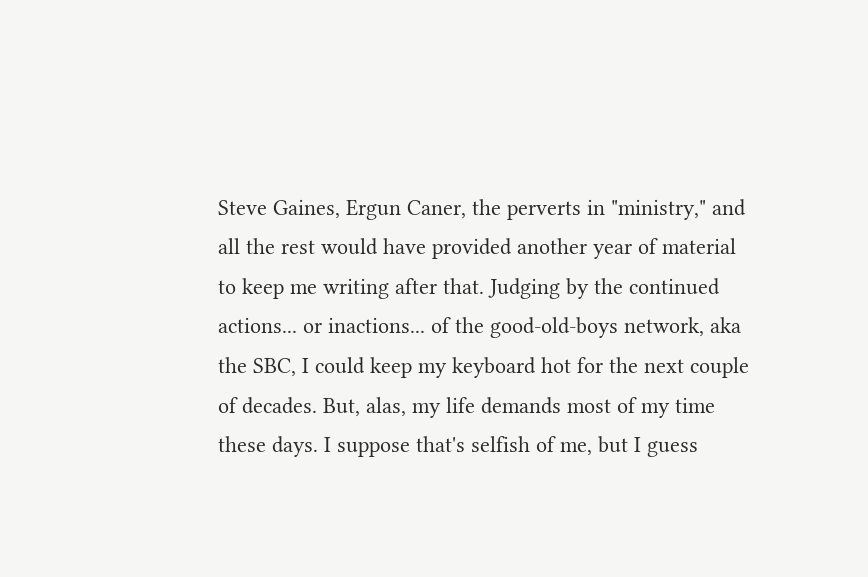Steve Gaines, Ergun Caner, the perverts in "ministry," and all the rest would have provided another year of material to keep me writing after that. Judging by the continued actions... or inactions... of the good-old-boys network, aka the SBC, I could keep my keyboard hot for the next couple of decades. But, alas, my life demands most of my time these days. I suppose that's selfish of me, but I guess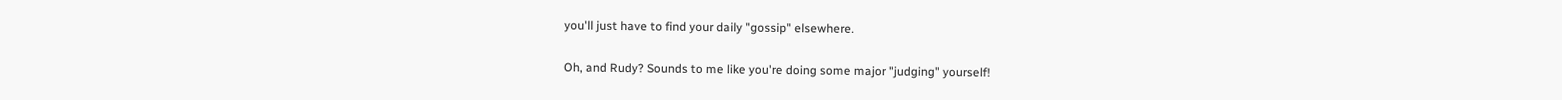you'll just have to find your daily "gossip" elsewhere.

Oh, and Rudy? Sounds to me like you're doing some major "judging" yourself!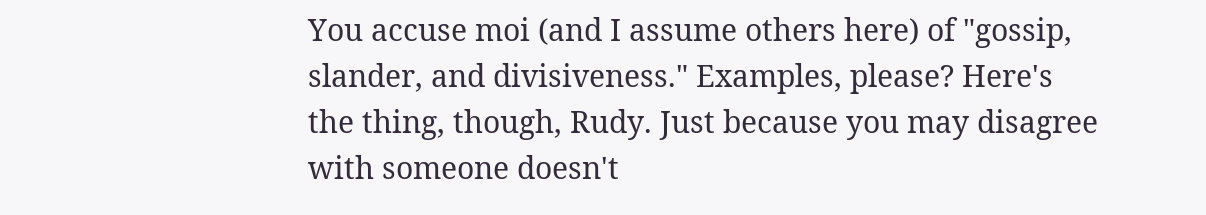You accuse moi (and I assume others here) of "gossip, slander, and divisiveness." Examples, please? Here's the thing, though, Rudy. Just because you may disagree with someone doesn't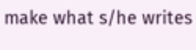make what s/he writes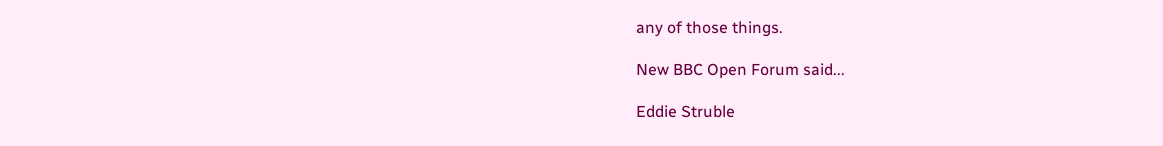any of those things.

New BBC Open Forum said...

Eddie Struble